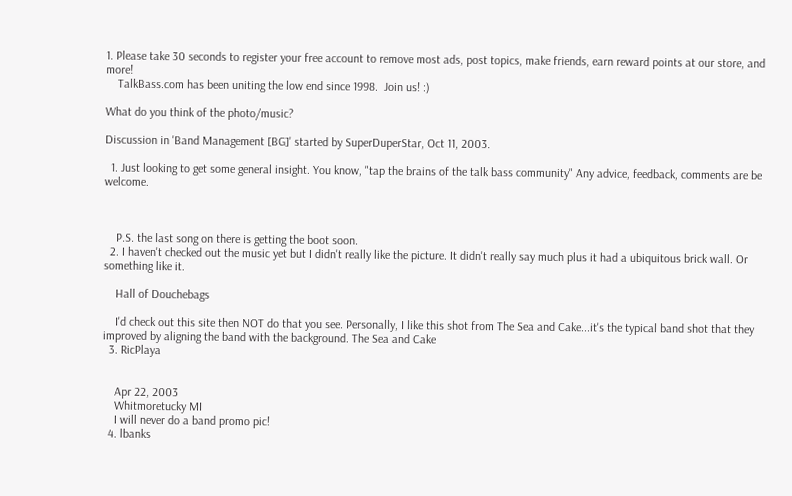1. Please take 30 seconds to register your free account to remove most ads, post topics, make friends, earn reward points at our store, and more!
    TalkBass.com has been uniting the low end since 1998.  Join us! :)

What do you think of the photo/music?

Discussion in 'Band Management [BG]' started by SuperDuperStar, Oct 11, 2003.

  1. Just looking to get some general insight. You know, "tap the brains of the talk bass community" Any advice, feedback, comments are be welcome.



    P.S. the last song on there is getting the boot soon.
  2. I haven't checked out the music yet but I didn't really like the picture. It didn't really say much plus it had a ubiquitous brick wall. Or something like it.

    Hall of Douchebags

    I'd check out this site then NOT do that you see. Personally, I like this shot from The Sea and Cake...it's the typical band shot that they improved by aligning the band with the background. The Sea and Cake
  3. RicPlaya


    Apr 22, 2003
    Whitmoretucky MI
    I will never do a band promo pic!
  4. lbanks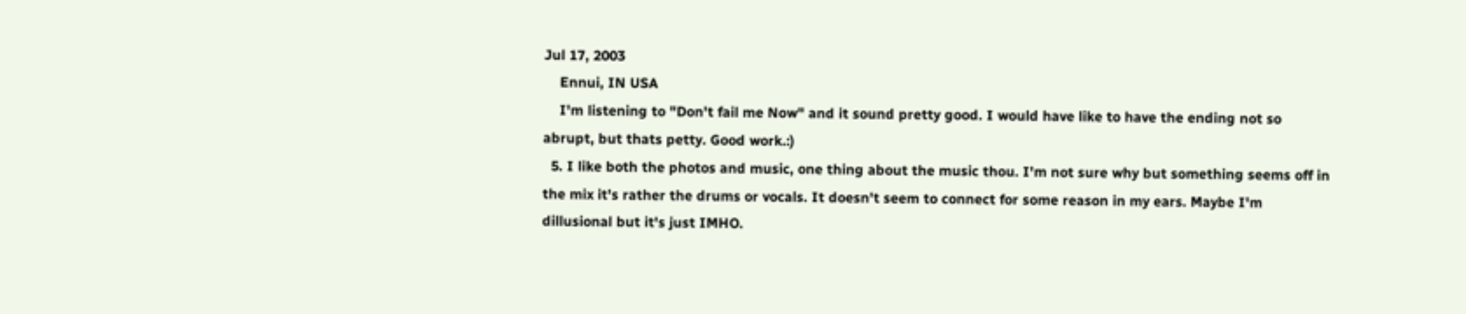Jul 17, 2003
    Ennui, IN USA
    I'm listening to "Don't fail me Now" and it sound pretty good. I would have like to have the ending not so abrupt, but thats petty. Good work.:)
  5. I like both the photos and music, one thing about the music thou. I'm not sure why but something seems off in the mix it's rather the drums or vocals. It doesn't seem to connect for some reason in my ears. Maybe I'm dillusional but it's just IMHO.